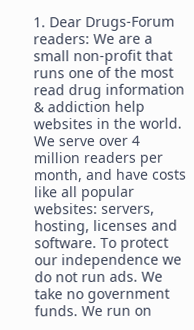1. Dear Drugs-Forum readers: We are a small non-profit that runs one of the most read drug information & addiction help websites in the world. We serve over 4 million readers per month, and have costs like all popular websites: servers, hosting, licenses and software. To protect our independence we do not run ads. We take no government funds. We run on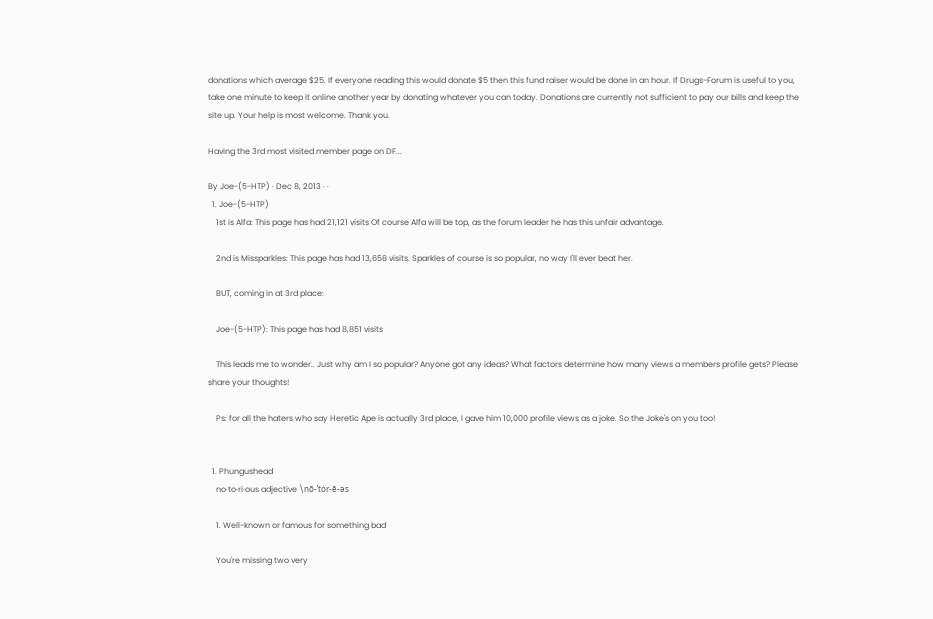donations which average $25. If everyone reading this would donate $5 then this fund raiser would be done in an hour. If Drugs-Forum is useful to you, take one minute to keep it online another year by donating whatever you can today. Donations are currently not sufficient to pay our bills and keep the site up. Your help is most welcome. Thank you.

Having the 3rd most visited member page on DF...

By Joe-(5-HTP) · Dec 8, 2013 · ·
  1. Joe-(5-HTP)
    1st is Alfa: This page has had 21,121 visits Of course Alfa will be top, as the forum leader he has this unfair advantage.

    2nd is Missparkles: This page has had 13,658 visits. Sparkles of course is so popular, no way I'll ever beat her.

    BUT, coming in at 3rd place:

    Joe-(5-HTP): This page has had 8,851 visits

    This leads me to wonder.. Just why am I so popular? Anyone got any ideas? What factors determine how many views a members profile gets? Please share your thoughts!

    Ps: for all the haters who say Heretic Ape is actually 3rd place, I gave him 10,000 profile views as a joke. So the Joke's on you too!


  1. Phungushead
    no·to·ri·ous adjective \nō-ˈtȯr-ē-əs

    1. Well-known or famous for something bad

    You're missing two very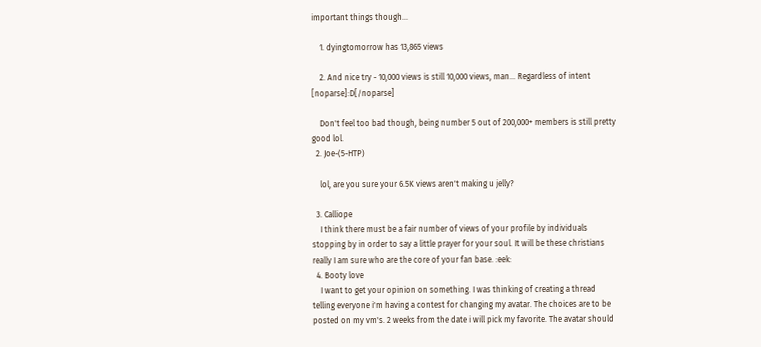important things though...

    1. dyingtomorrow has 13,865 views

    2. And nice try - 10,000 views is still 10,000 views, man... Regardless of intent [noparse]:D[/noparse]

    Don't feel too bad though, being number 5 out of 200,000+ members is still pretty good lol.
  2. Joe-(5-HTP)

    lol, are you sure your 6.5K views aren't making u jelly?

  3. Calliope
    I think there must be a fair number of views of your profile by individuals stopping by in order to say a little prayer for your soul. It will be these christians really I am sure who are the core of your fan base. :eek:
  4. Booty love
    I want to get your opinion on something. I was thinking of creating a thread telling everyone i'm having a contest for changing my avatar. The choices are to be posted on my vm's. 2 weeks from the date i will pick my favorite. The avatar should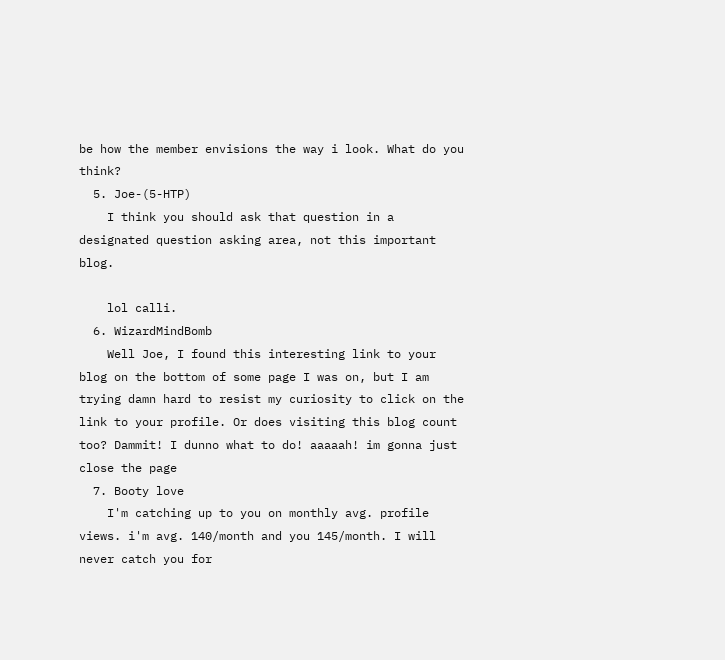be how the member envisions the way i look. What do you think?
  5. Joe-(5-HTP)
    I think you should ask that question in a designated question asking area, not this important blog.

    lol calli.
  6. WizardMindBomb
    Well Joe, I found this interesting link to your blog on the bottom of some page I was on, but I am trying damn hard to resist my curiosity to click on the link to your profile. Or does visiting this blog count too? Dammit! I dunno what to do! aaaaah! im gonna just close the page
  7. Booty love
    I'm catching up to you on monthly avg. profile views. i'm avg. 140/month and you 145/month. I will never catch you for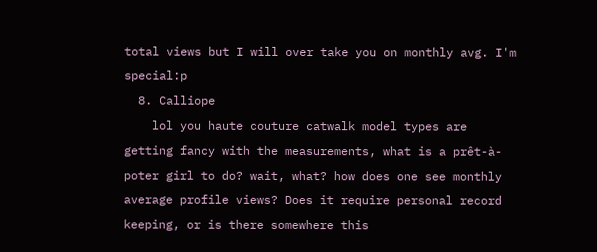total views but I will over take you on monthly avg. I'm special:p
  8. Calliope
    lol you haute couture catwalk model types are getting fancy with the measurements, what is a prêt-à-poter girl to do? wait, what? how does one see monthly average profile views? Does it require personal record keeping, or is there somewhere this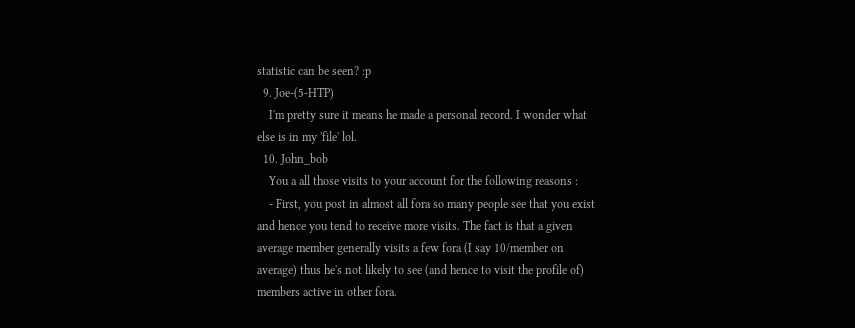statistic can be seen? :p
  9. Joe-(5-HTP)
    I'm pretty sure it means he made a personal record. I wonder what else is in my 'file' lol.
  10. John_bob
    You a all those visits to your account for the following reasons :
    - First, you post in almost all fora so many people see that you exist and hence you tend to receive more visits. The fact is that a given average member generally visits a few fora (I say 10/member on average) thus he's not likely to see (and hence to visit the profile of) members active in other fora.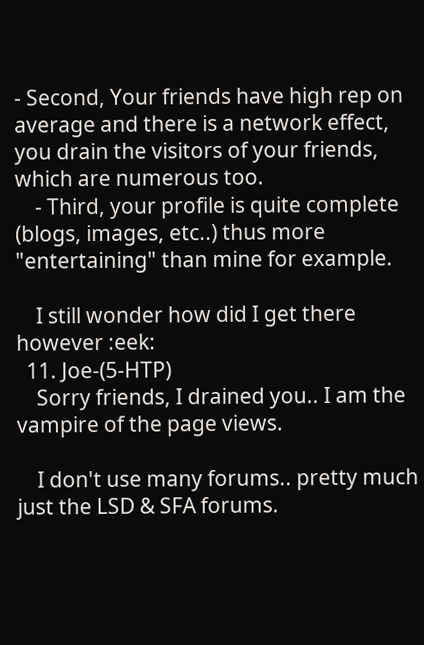- Second, Your friends have high rep on average and there is a network effect, you drain the visitors of your friends, which are numerous too.
    - Third, your profile is quite complete (blogs, images, etc..) thus more "entertaining" than mine for example.

    I still wonder how did I get there however :eek:
  11. Joe-(5-HTP)
    Sorry friends, I drained you.. I am the vampire of the page views.

    I don't use many forums.. pretty much just the LSD & SFA forums.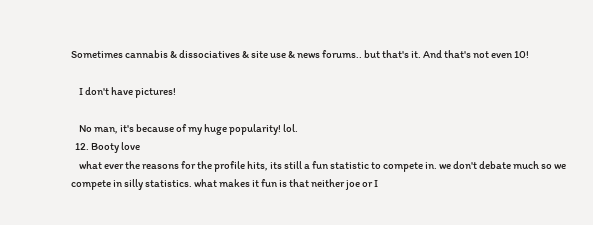Sometimes cannabis & dissociatives & site use & news forums.. but that's it. And that's not even 10!

    I don't have pictures!

    No man, it's because of my huge popularity! lol.
  12. Booty love
    what ever the reasons for the profile hits, its still a fun statistic to compete in. we don't debate much so we compete in silly statistics. what makes it fun is that neither joe or I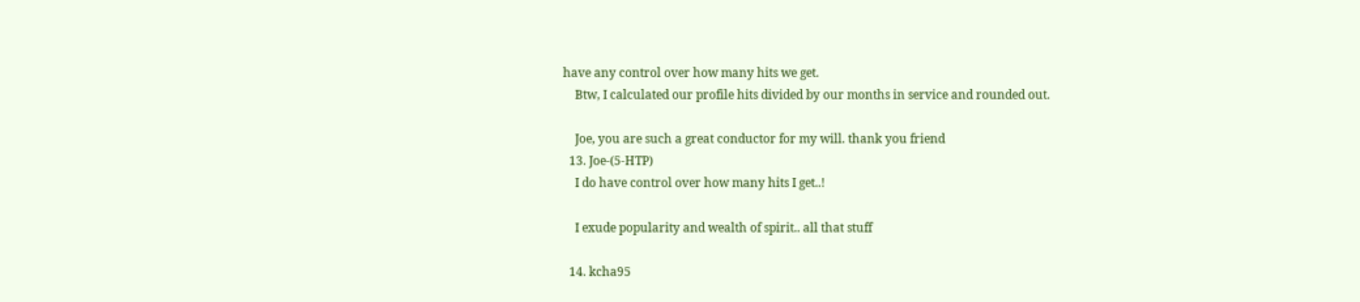have any control over how many hits we get.
    Btw, I calculated our profile hits divided by our months in service and rounded out.

    Joe, you are such a great conductor for my will. thank you friend
  13. Joe-(5-HTP)
    I do have control over how many hits I get..!

    I exude popularity and wealth of spirit.. all that stuff

  14. kcha95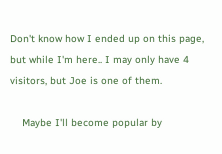Don't know how I ended up on this page, but while I'm here.. I may only have 4 visitors, but Joe is one of them.

    Maybe I'll become popular by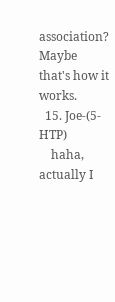association? Maybe that's how it works.
  15. Joe-(5-HTP)
    haha, actually I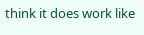think it does work like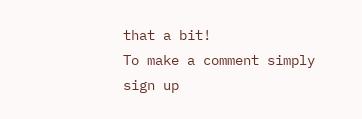that a bit!
To make a comment simply sign up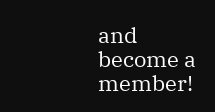and become a member!